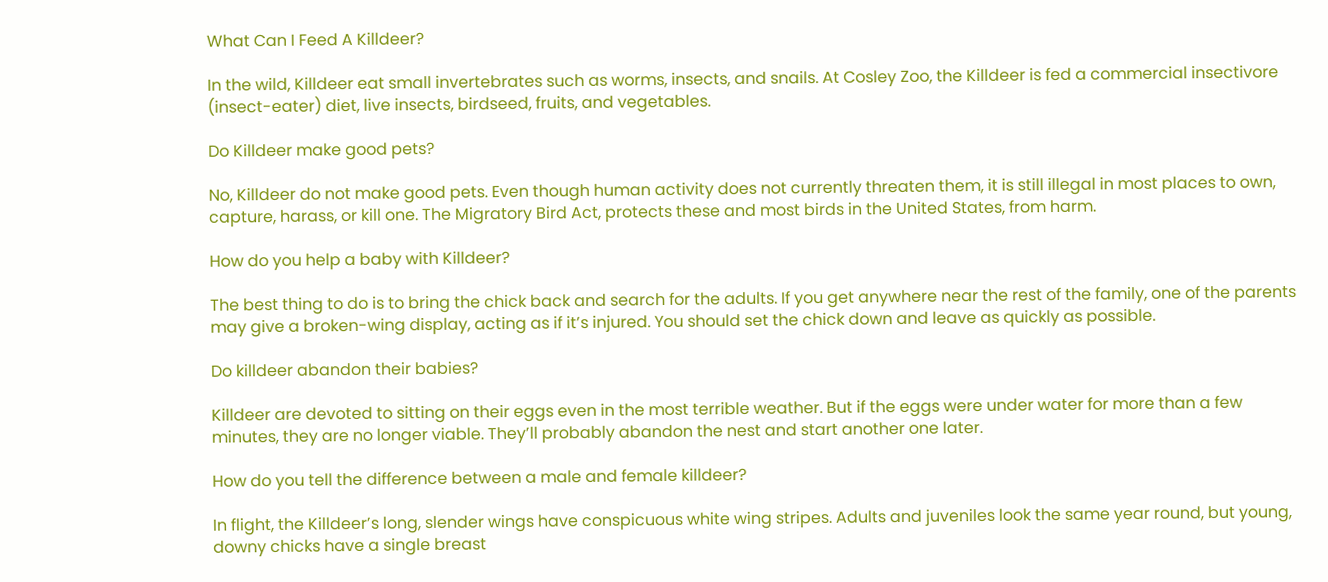What Can I Feed A Killdeer?

In the wild, Killdeer eat small invertebrates such as worms, insects, and snails. At Cosley Zoo, the Killdeer is fed a commercial insectivore (insect-eater) diet, live insects, birdseed, fruits, and vegetables.

Do Killdeer make good pets?

No, Killdeer do not make good pets. Even though human activity does not currently threaten them, it is still illegal in most places to own, capture, harass, or kill one. The Migratory Bird Act, protects these and most birds in the United States, from harm.

How do you help a baby with Killdeer?

The best thing to do is to bring the chick back and search for the adults. If you get anywhere near the rest of the family, one of the parents may give a broken-wing display, acting as if it’s injured. You should set the chick down and leave as quickly as possible.

Do killdeer abandon their babies?

Killdeer are devoted to sitting on their eggs even in the most terrible weather. But if the eggs were under water for more than a few minutes, they are no longer viable. They’ll probably abandon the nest and start another one later.

How do you tell the difference between a male and female killdeer?

In flight, the Killdeer’s long, slender wings have conspicuous white wing stripes. Adults and juveniles look the same year round, but young, downy chicks have a single breast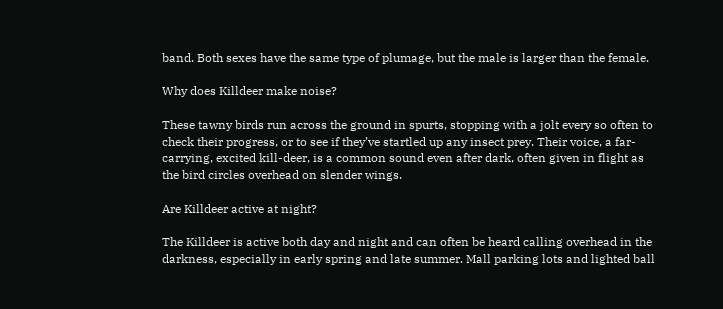band. Both sexes have the same type of plumage, but the male is larger than the female.

Why does Killdeer make noise?

These tawny birds run across the ground in spurts, stopping with a jolt every so often to check their progress, or to see if they’ve startled up any insect prey. Their voice, a far-carrying, excited kill-deer, is a common sound even after dark, often given in flight as the bird circles overhead on slender wings.

Are Killdeer active at night?

The Killdeer is active both day and night and can often be heard calling overhead in the darkness, especially in early spring and late summer. Mall parking lots and lighted ball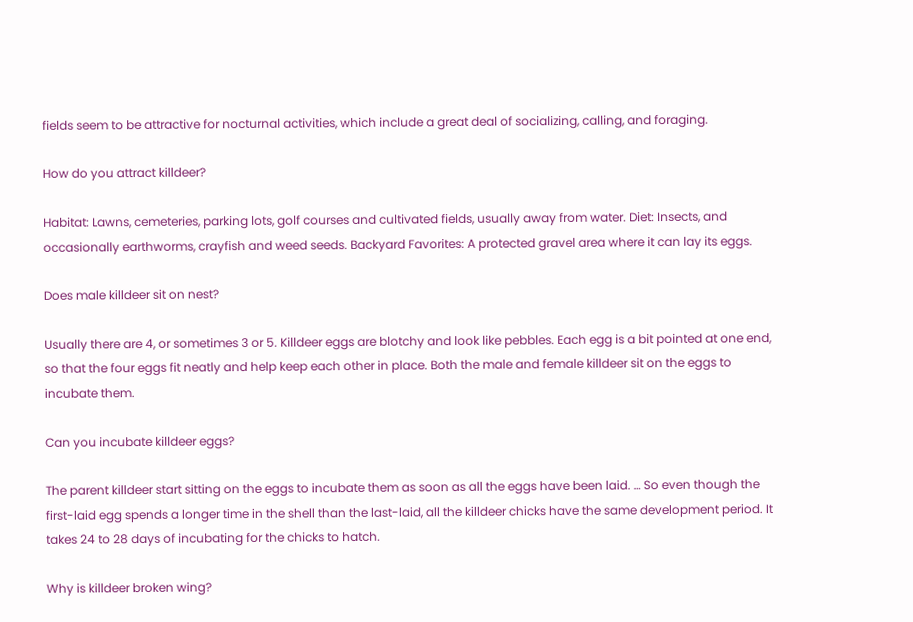fields seem to be attractive for nocturnal activities, which include a great deal of socializing, calling, and foraging.

How do you attract killdeer?

Habitat: Lawns, cemeteries, parking lots, golf courses and cultivated fields, usually away from water. Diet: Insects, and occasionally earthworms, crayfish and weed seeds. Backyard Favorites: A protected gravel area where it can lay its eggs.

Does male killdeer sit on nest?

Usually there are 4, or sometimes 3 or 5. Killdeer eggs are blotchy and look like pebbles. Each egg is a bit pointed at one end, so that the four eggs fit neatly and help keep each other in place. Both the male and female killdeer sit on the eggs to incubate them.

Can you incubate killdeer eggs?

The parent killdeer start sitting on the eggs to incubate them as soon as all the eggs have been laid. … So even though the first-laid egg spends a longer time in the shell than the last-laid, all the killdeer chicks have the same development period. It takes 24 to 28 days of incubating for the chicks to hatch.

Why is killdeer broken wing?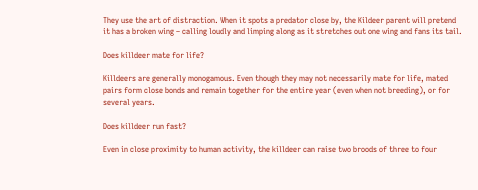They use the art of distraction. When it spots a predator close by, the Kildeer parent will pretend it has a broken wing – calling loudly and limping along as it stretches out one wing and fans its tail.

Does killdeer mate for life?

Killdeers are generally monogamous. Even though they may not necessarily mate for life, mated pairs form close bonds and remain together for the entire year (even when not breeding), or for several years.

Does killdeer run fast?

Even in close proximity to human activity, the killdeer can raise two broods of three to four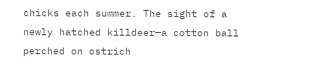chicks each summer. The sight of a newly hatched killdeer—a cotton ball perched on ostrich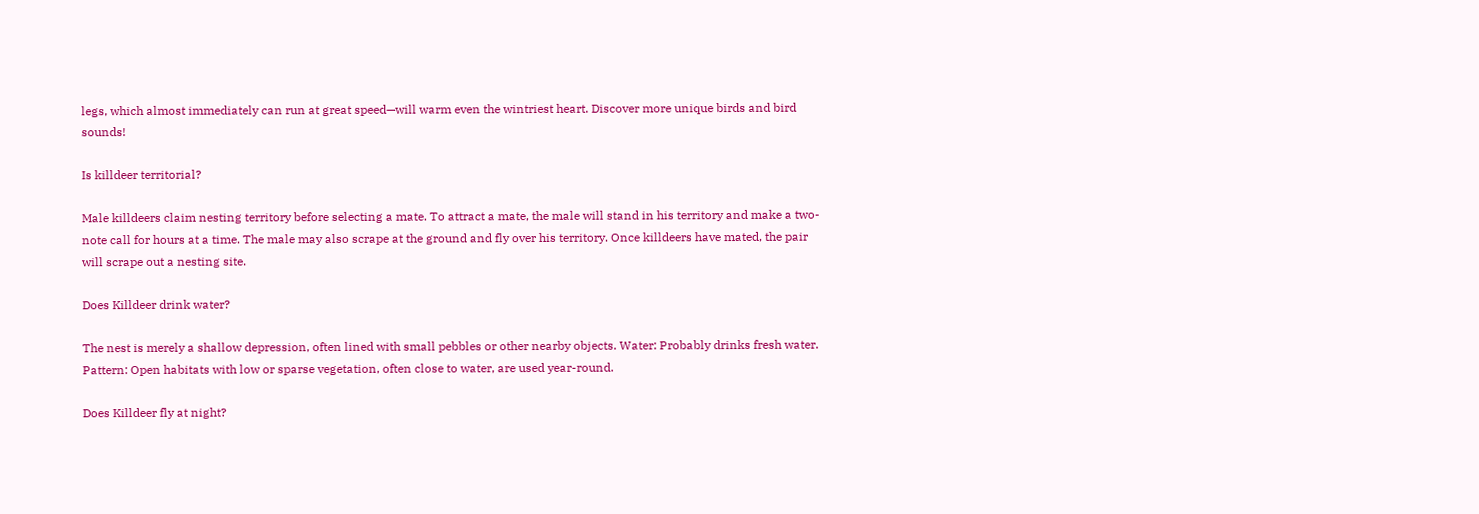legs, which almost immediately can run at great speed—will warm even the wintriest heart. Discover more unique birds and bird sounds!

Is killdeer territorial?

Male killdeers claim nesting territory before selecting a mate. To attract a mate, the male will stand in his territory and make a two-note call for hours at a time. The male may also scrape at the ground and fly over his territory. Once killdeers have mated, the pair will scrape out a nesting site.

Does Killdeer drink water?

The nest is merely a shallow depression, often lined with small pebbles or other nearby objects. Water: Probably drinks fresh water. Pattern: Open habitats with low or sparse vegetation, often close to water, are used year-round.

Does Killdeer fly at night?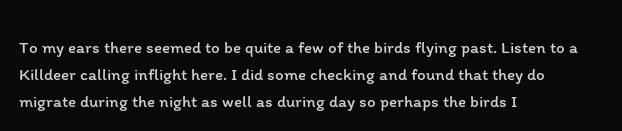To my ears there seemed to be quite a few of the birds flying past. Listen to a Killdeer calling inflight here. I did some checking and found that they do migrate during the night as well as during day so perhaps the birds I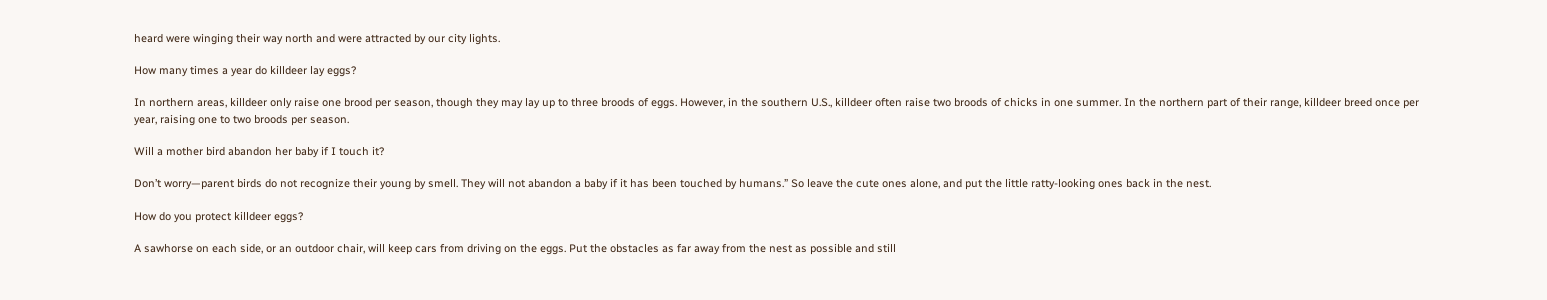heard were winging their way north and were attracted by our city lights.

How many times a year do killdeer lay eggs?

In northern areas, killdeer only raise one brood per season, though they may lay up to three broods of eggs. However, in the southern U.S., killdeer often raise two broods of chicks in one summer. In the northern part of their range, killdeer breed once per year, raising one to two broods per season.

Will a mother bird abandon her baby if I touch it?

Don’t worry—parent birds do not recognize their young by smell. They will not abandon a baby if it has been touched by humans.” So leave the cute ones alone, and put the little ratty-looking ones back in the nest.

How do you protect killdeer eggs?

A sawhorse on each side, or an outdoor chair, will keep cars from driving on the eggs. Put the obstacles as far away from the nest as possible and still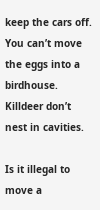keep the cars off. You can’t move the eggs into a birdhouse. Killdeer don’t nest in cavities.

Is it illegal to move a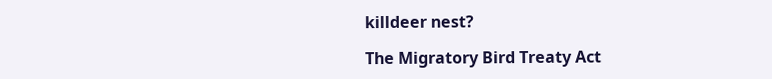killdeer nest?

The Migratory Bird Treaty Act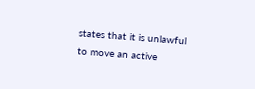states that it is unlawful to move an active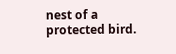nest of a protected bird.